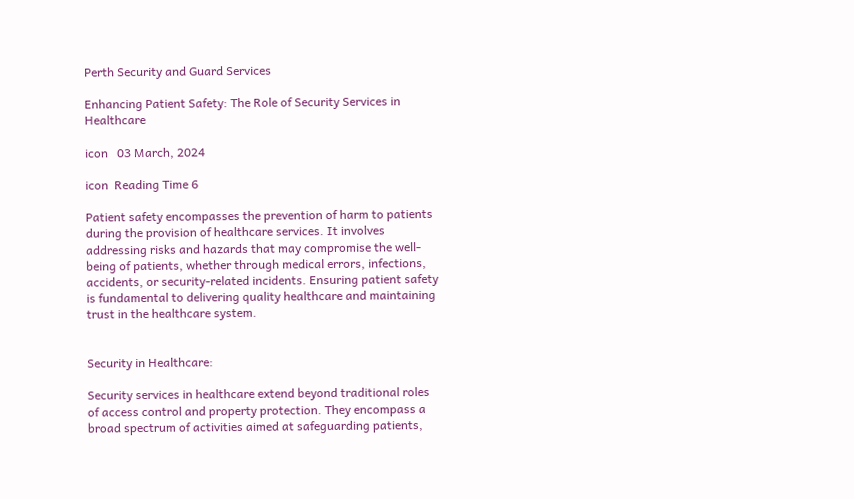Perth Security and Guard Services

Enhancing Patient Safety: The Role of Security Services in Healthcare

icon   03 March, 2024

icon  Reading Time 6

Patient safety encompasses the prevention of harm to patients during the provision of healthcare services. It involves addressing risks and hazards that may compromise the well-being of patients, whether through medical errors, infections, accidents, or security-related incidents. Ensuring patient safety is fundamental to delivering quality healthcare and maintaining trust in the healthcare system.


Security in Healthcare:

Security services in healthcare extend beyond traditional roles of access control and property protection. They encompass a broad spectrum of activities aimed at safeguarding patients,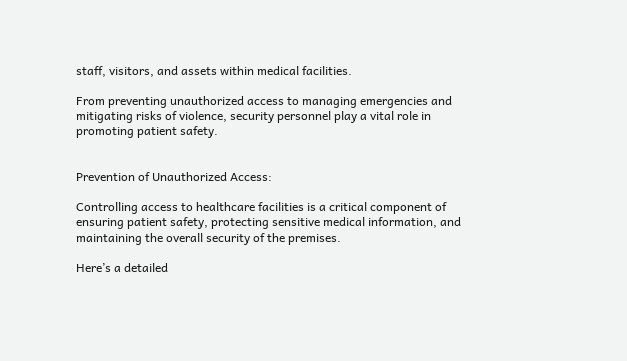staff, visitors, and assets within medical facilities.

From preventing unauthorized access to managing emergencies and mitigating risks of violence, security personnel play a vital role in promoting patient safety.


Prevention of Unauthorized Access:

Controlling access to healthcare facilities is a critical component of ensuring patient safety, protecting sensitive medical information, and maintaining the overall security of the premises.

Here’s a detailed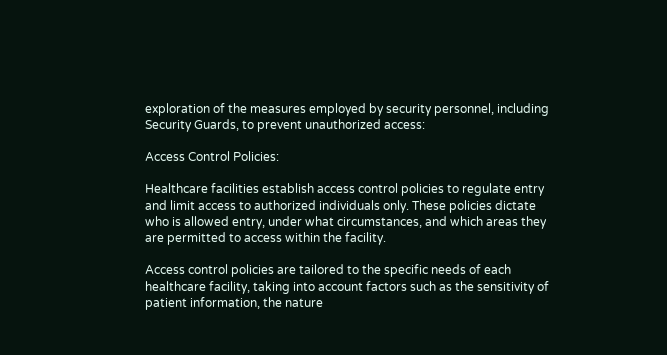exploration of the measures employed by security personnel, including Security Guards, to prevent unauthorized access:

Access Control Policies:

Healthcare facilities establish access control policies to regulate entry and limit access to authorized individuals only. These policies dictate who is allowed entry, under what circumstances, and which areas they are permitted to access within the facility.

Access control policies are tailored to the specific needs of each healthcare facility, taking into account factors such as the sensitivity of patient information, the nature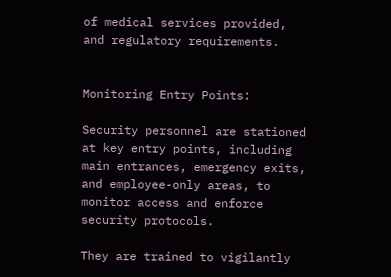of medical services provided, and regulatory requirements.


Monitoring Entry Points:

Security personnel are stationed at key entry points, including main entrances, emergency exits, and employee-only areas, to monitor access and enforce security protocols.

They are trained to vigilantly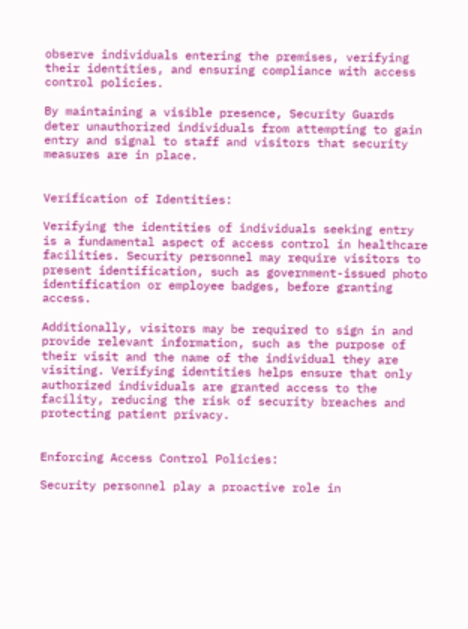observe individuals entering the premises, verifying their identities, and ensuring compliance with access control policies.

By maintaining a visible presence, Security Guards deter unauthorized individuals from attempting to gain entry and signal to staff and visitors that security measures are in place.


Verification of Identities:

Verifying the identities of individuals seeking entry is a fundamental aspect of access control in healthcare facilities. Security personnel may require visitors to present identification, such as government-issued photo identification or employee badges, before granting access.

Additionally, visitors may be required to sign in and provide relevant information, such as the purpose of their visit and the name of the individual they are visiting. Verifying identities helps ensure that only authorized individuals are granted access to the facility, reducing the risk of security breaches and protecting patient privacy.


Enforcing Access Control Policies:

Security personnel play a proactive role in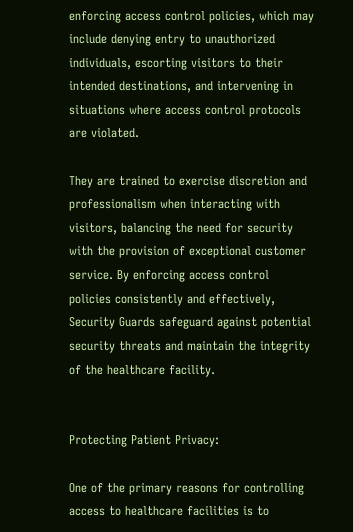enforcing access control policies, which may include denying entry to unauthorized individuals, escorting visitors to their intended destinations, and intervening in situations where access control protocols are violated.

They are trained to exercise discretion and professionalism when interacting with visitors, balancing the need for security with the provision of exceptional customer service. By enforcing access control policies consistently and effectively, Security Guards safeguard against potential security threats and maintain the integrity of the healthcare facility.


Protecting Patient Privacy:

One of the primary reasons for controlling access to healthcare facilities is to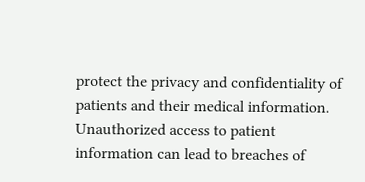protect the privacy and confidentiality of patients and their medical information. Unauthorized access to patient information can lead to breaches of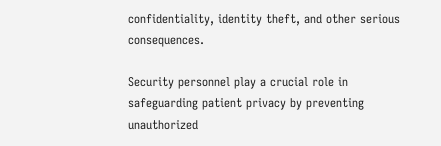confidentiality, identity theft, and other serious consequences.

Security personnel play a crucial role in safeguarding patient privacy by preventing unauthorized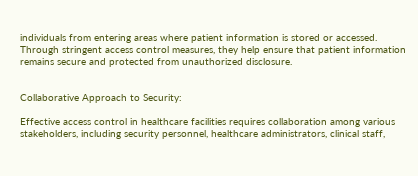individuals from entering areas where patient information is stored or accessed. Through stringent access control measures, they help ensure that patient information remains secure and protected from unauthorized disclosure.


Collaborative Approach to Security:

Effective access control in healthcare facilities requires collaboration among various stakeholders, including security personnel, healthcare administrators, clinical staff,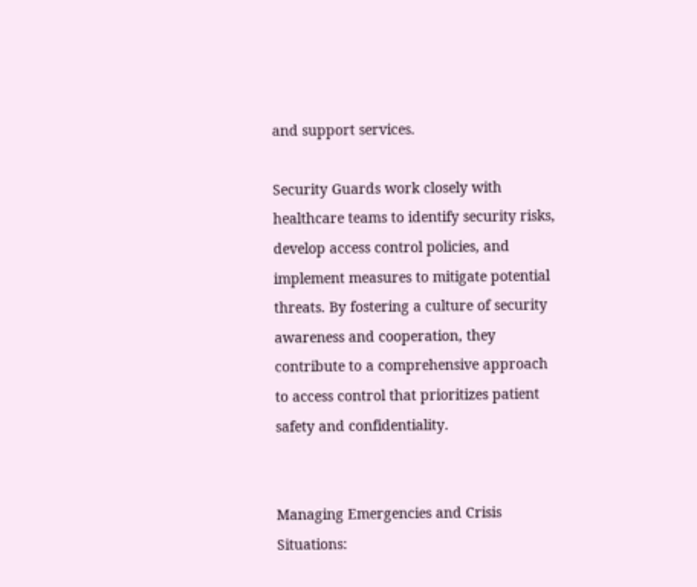and support services.

Security Guards work closely with healthcare teams to identify security risks, develop access control policies, and implement measures to mitigate potential threats. By fostering a culture of security awareness and cooperation, they contribute to a comprehensive approach to access control that prioritizes patient safety and confidentiality.


Managing Emergencies and Crisis Situations: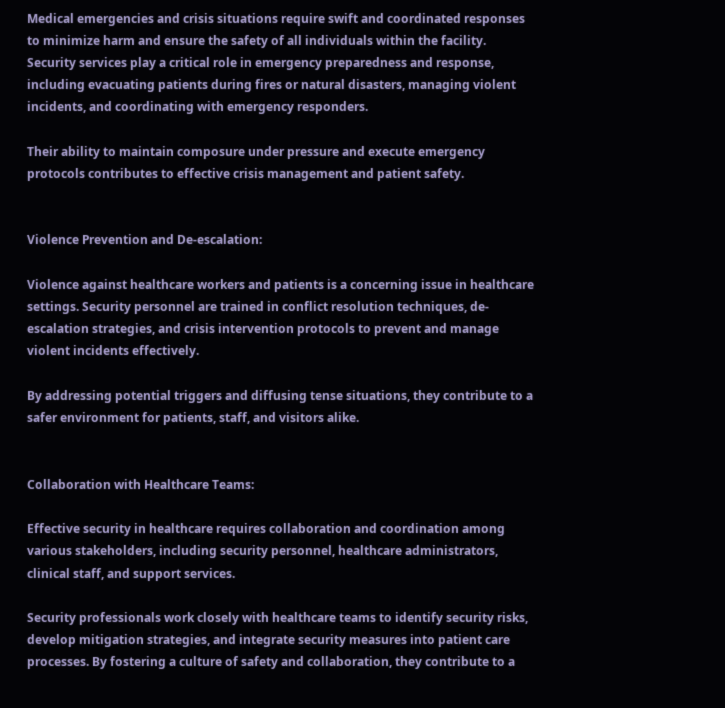Medical emergencies and crisis situations require swift and coordinated responses to minimize harm and ensure the safety of all individuals within the facility. Security services play a critical role in emergency preparedness and response, including evacuating patients during fires or natural disasters, managing violent incidents, and coordinating with emergency responders.

Their ability to maintain composure under pressure and execute emergency protocols contributes to effective crisis management and patient safety.


Violence Prevention and De-escalation:

Violence against healthcare workers and patients is a concerning issue in healthcare settings. Security personnel are trained in conflict resolution techniques, de-escalation strategies, and crisis intervention protocols to prevent and manage violent incidents effectively.

By addressing potential triggers and diffusing tense situations, they contribute to a safer environment for patients, staff, and visitors alike.


Collaboration with Healthcare Teams:

Effective security in healthcare requires collaboration and coordination among various stakeholders, including security personnel, healthcare administrators, clinical staff, and support services.

Security professionals work closely with healthcare teams to identify security risks, develop mitigation strategies, and integrate security measures into patient care processes. By fostering a culture of safety and collaboration, they contribute to a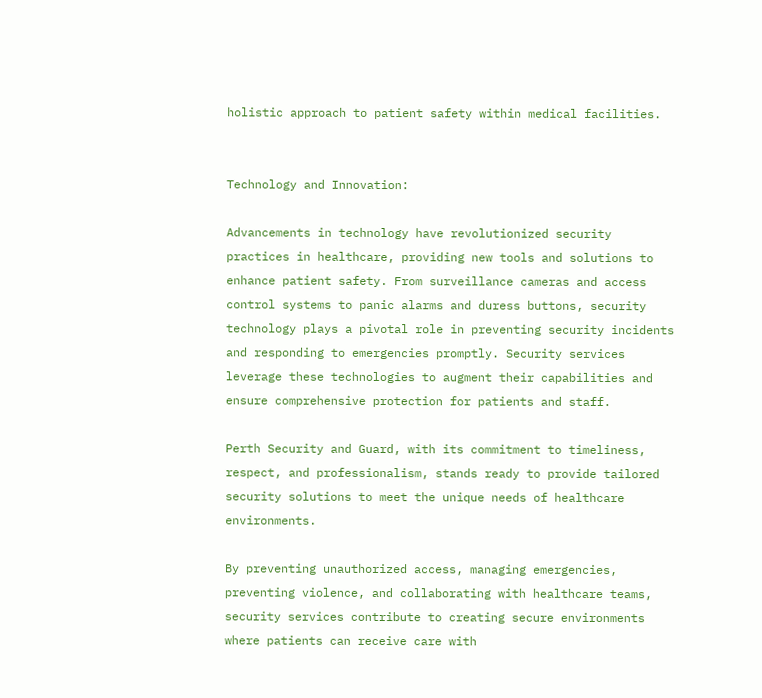holistic approach to patient safety within medical facilities.


Technology and Innovation:

Advancements in technology have revolutionized security practices in healthcare, providing new tools and solutions to enhance patient safety. From surveillance cameras and access control systems to panic alarms and duress buttons, security technology plays a pivotal role in preventing security incidents and responding to emergencies promptly. Security services leverage these technologies to augment their capabilities and ensure comprehensive protection for patients and staff.

Perth Security and Guard, with its commitment to timeliness, respect, and professionalism, stands ready to provide tailored security solutions to meet the unique needs of healthcare environments.

By preventing unauthorized access, managing emergencies, preventing violence, and collaborating with healthcare teams, security services contribute to creating secure environments where patients can receive care with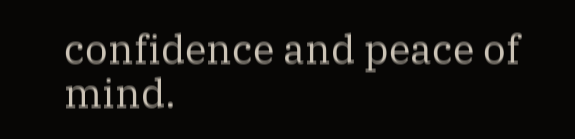confidence and peace of mind.